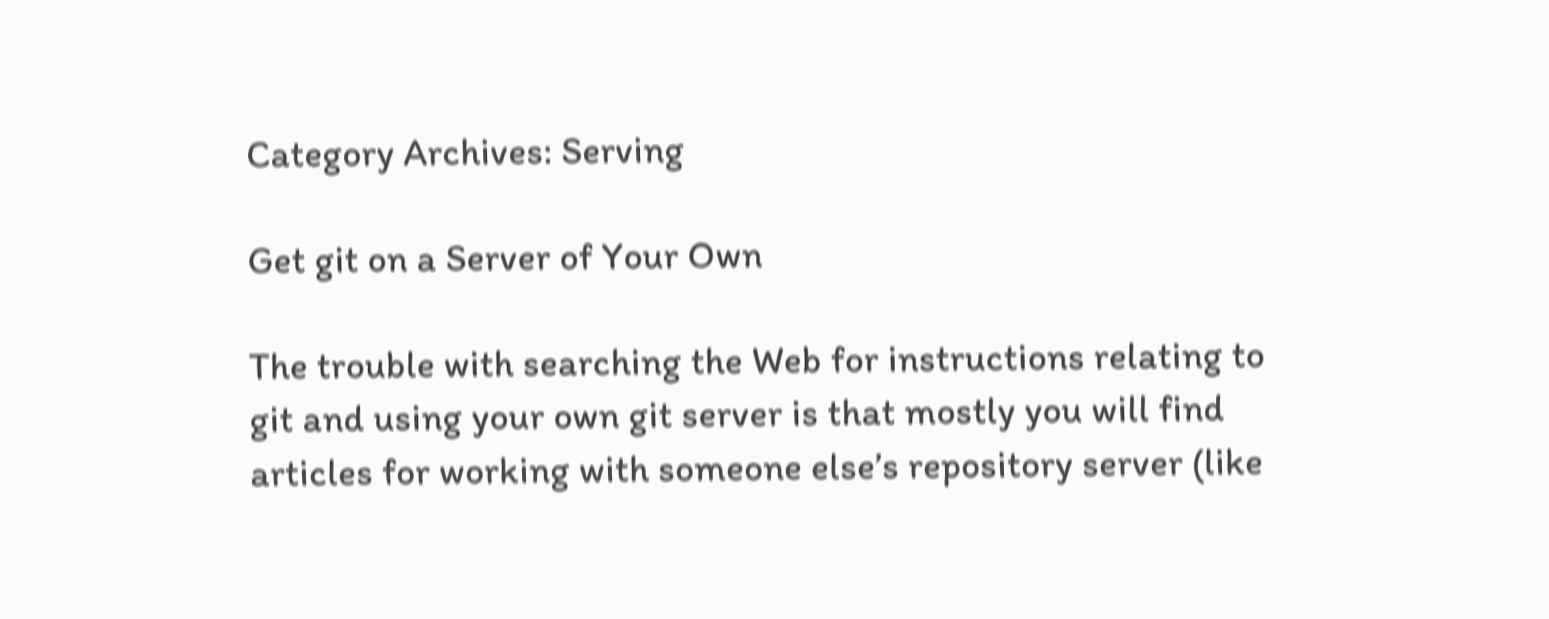Category Archives: Serving

Get git on a Server of Your Own

The trouble with searching the Web for instructions relating to git and using your own git server is that mostly you will find articles for working with someone else’s repository server (like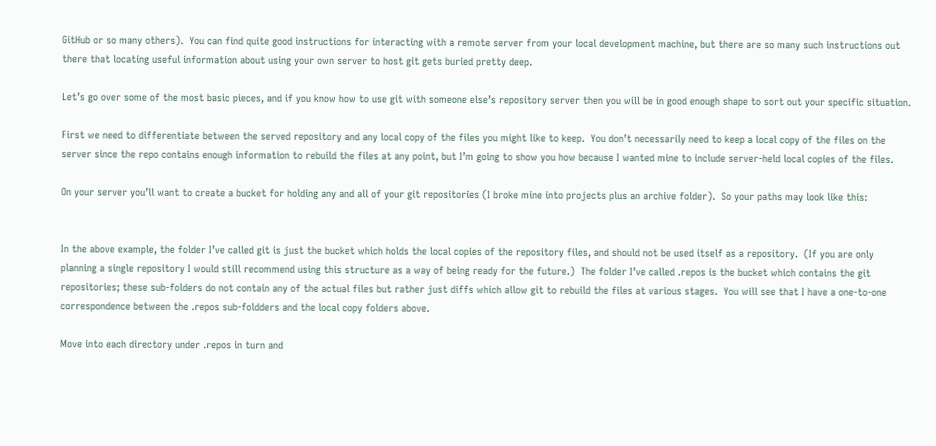GitHub or so many others).  You can find quite good instructions for interacting with a remote server from your local development machine, but there are so many such instructions out there that locating useful information about using your own server to host git gets buried pretty deep.

Let’s go over some of the most basic pieces, and if you know how to use git with someone else’s repository server then you will be in good enough shape to sort out your specific situation.

First we need to differentiate between the served repository and any local copy of the files you might like to keep.  You don’t necessarily need to keep a local copy of the files on the server since the repo contains enough information to rebuild the files at any point, but I’m going to show you how because I wanted mine to include server-held local copies of the files.

On your server you’ll want to create a bucket for holding any and all of your git repositories (I broke mine into projects plus an archive folder).  So your paths may look like this:


In the above example, the folder I’ve called git is just the bucket which holds the local copies of the repository files, and should not be used itself as a repository.  (If you are only planning a single repository I would still recommend using this structure as a way of being ready for the future.)  The folder I’ve called .repos is the bucket which contains the git repositories; these sub-folders do not contain any of the actual files but rather just diffs which allow git to rebuild the files at various stages.  You will see that I have a one-to-one correspondence between the .repos sub-foldders and the local copy folders above.

Move into each directory under .repos in turn and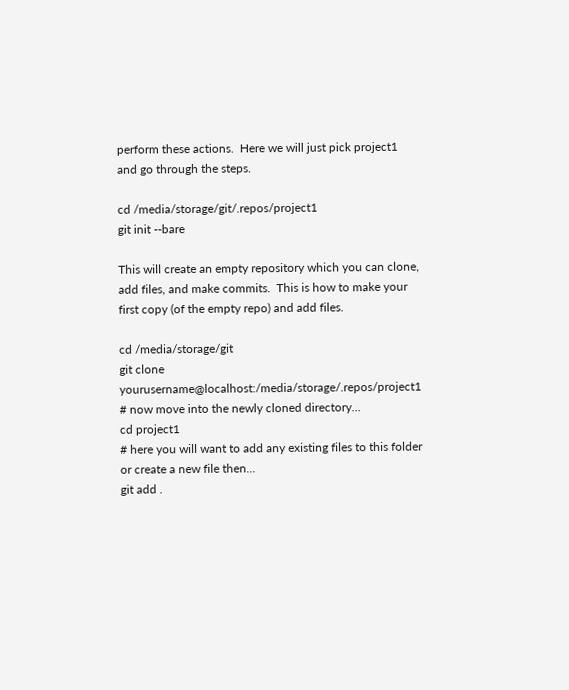perform these actions.  Here we will just pick project1 and go through the steps.

cd /media/storage/git/.repos/project1
git init --bare

This will create an empty repository which you can clone, add files, and make commits.  This is how to make your first copy (of the empty repo) and add files.

cd /media/storage/git
git clone yourusername@localhost:/media/storage/.repos/project1
# now move into the newly cloned directory...
cd project1
# here you will want to add any existing files to this folder or create a new file then...
git add .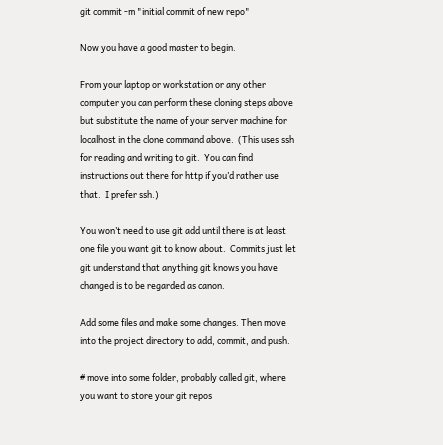git commit -m "initial commit of new repo"

Now you have a good master to begin.

From your laptop or workstation or any other computer you can perform these cloning steps above but substitute the name of your server machine for localhost in the clone command above.  (This uses ssh for reading and writing to git.  You can find instructions out there for http if you’d rather use that.  I prefer ssh.)

You won’t need to use git add until there is at least one file you want git to know about.  Commits just let git understand that anything git knows you have changed is to be regarded as canon.

Add some files and make some changes. Then move into the project directory to add, commit, and push.

# move into some folder, probably called git, where you want to store your git repos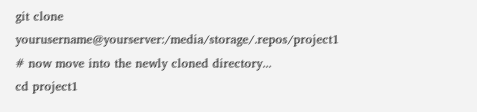git clone yourusername@yourserver:/media/storage/.repos/project1
# now move into the newly cloned directory...
cd project1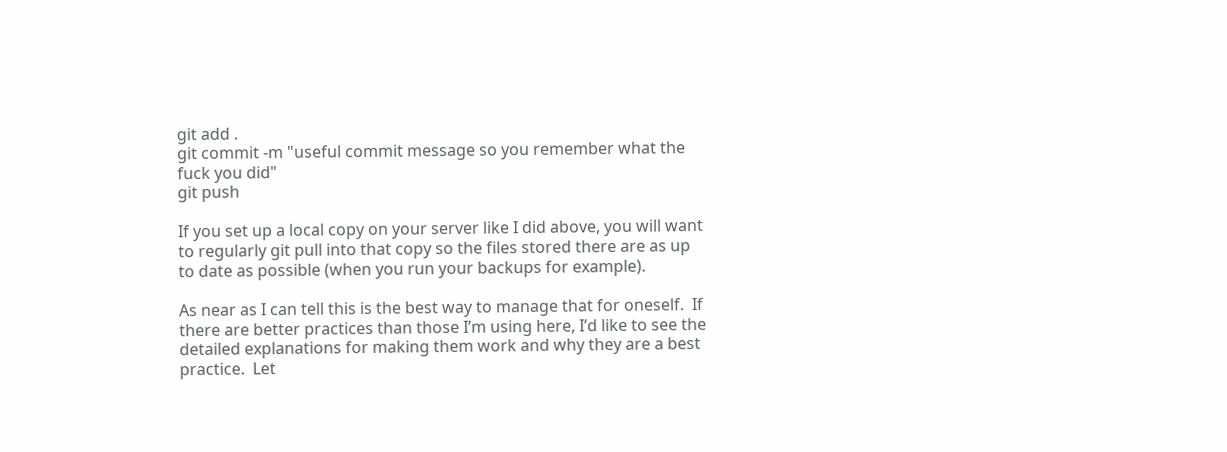git add .
git commit -m "useful commit message so you remember what the fuck you did"
git push

If you set up a local copy on your server like I did above, you will want to regularly git pull into that copy so the files stored there are as up to date as possible (when you run your backups for example).

As near as I can tell this is the best way to manage that for oneself.  If there are better practices than those I’m using here, I’d like to see the detailed explanations for making them work and why they are a best practice.  Let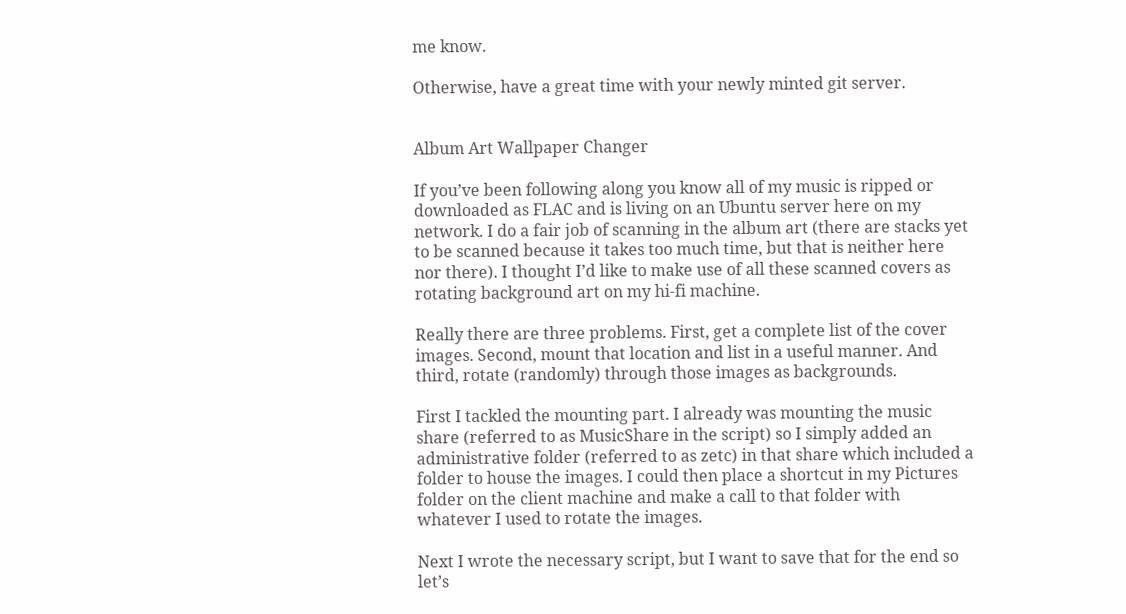me know.

Otherwise, have a great time with your newly minted git server.


Album Art Wallpaper Changer

If you’ve been following along you know all of my music is ripped or downloaded as FLAC and is living on an Ubuntu server here on my network. I do a fair job of scanning in the album art (there are stacks yet to be scanned because it takes too much time, but that is neither here nor there). I thought I’d like to make use of all these scanned covers as rotating background art on my hi-fi machine.

Really there are three problems. First, get a complete list of the cover images. Second, mount that location and list in a useful manner. And third, rotate (randomly) through those images as backgrounds.

First I tackled the mounting part. I already was mounting the music share (referred to as MusicShare in the script) so I simply added an administrative folder (referred to as zetc) in that share which included a folder to house the images. I could then place a shortcut in my Pictures folder on the client machine and make a call to that folder with whatever I used to rotate the images.

Next I wrote the necessary script, but I want to save that for the end so let’s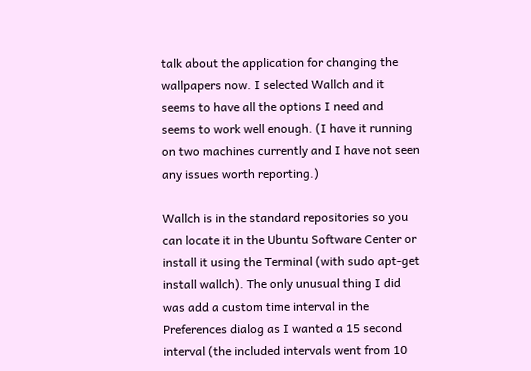talk about the application for changing the wallpapers now. I selected Wallch and it seems to have all the options I need and seems to work well enough. (I have it running on two machines currently and I have not seen any issues worth reporting.)

Wallch is in the standard repositories so you can locate it in the Ubuntu Software Center or install it using the Terminal (with sudo apt-get install wallch). The only unusual thing I did was add a custom time interval in the Preferences dialog as I wanted a 15 second interval (the included intervals went from 10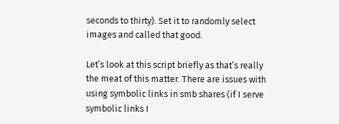seconds to thirty). Set it to randomly select images and called that good.

Let’s look at this script briefly as that’s really the meat of this matter. There are issues with using symbolic links in smb shares (if I serve symbolic links I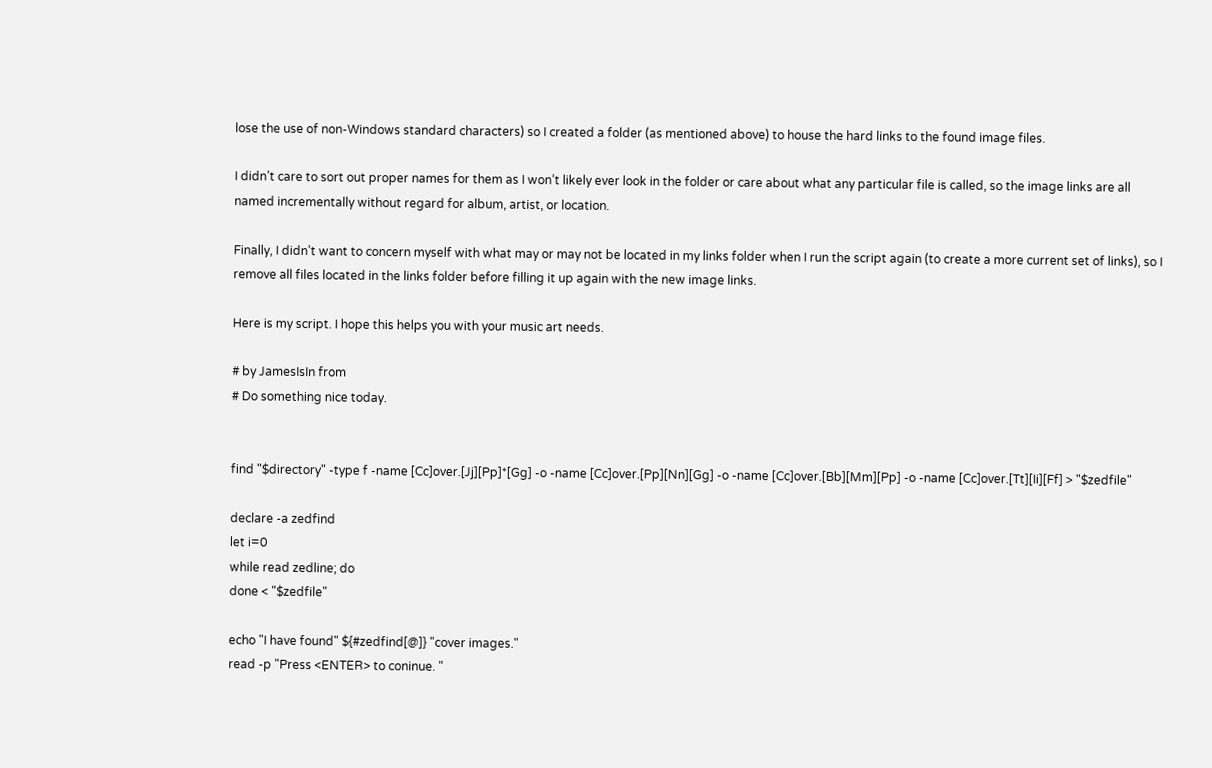lose the use of non-Windows standard characters) so I created a folder (as mentioned above) to house the hard links to the found image files.

I didn’t care to sort out proper names for them as I won’t likely ever look in the folder or care about what any particular file is called, so the image links are all named incrementally without regard for album, artist, or location.

Finally, I didn’t want to concern myself with what may or may not be located in my links folder when I run the script again (to create a more current set of links), so I remove all files located in the links folder before filling it up again with the new image links.

Here is my script. I hope this helps you with your music art needs.

# by JamesIsIn from
# Do something nice today.


find "$directory" -type f -name [Cc]over.[Jj][Pp]*[Gg] -o -name [Cc]over.[Pp][Nn][Gg] -o -name [Cc]over.[Bb][Mm][Pp] -o -name [Cc]over.[Tt][Ii][Ff] > "$zedfile"

declare -a zedfind
let i=0
while read zedline; do
done < "$zedfile"

echo "I have found" ${#zedfind[@]} "cover images."
read -p "Press <ENTER> to coninue. "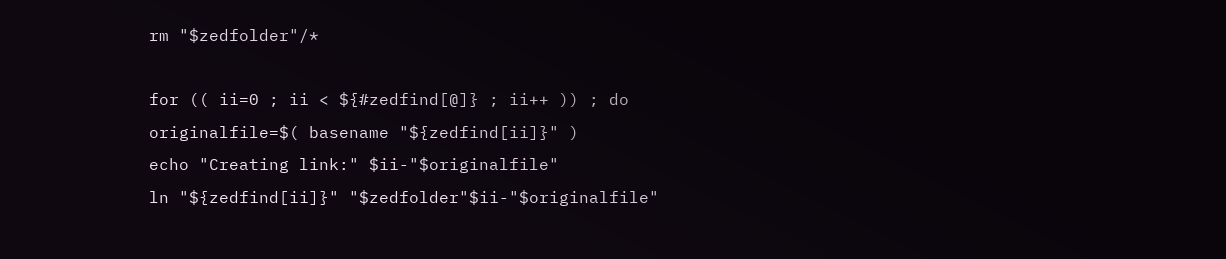rm "$zedfolder"/*

for (( ii=0 ; ii < ${#zedfind[@]} ; ii++ )) ; do
originalfile=$( basename "${zedfind[ii]}" )
echo "Creating link:" $ii-"$originalfile"
ln "${zedfind[ii]}" "$zedfolder"$ii-"$originalfile"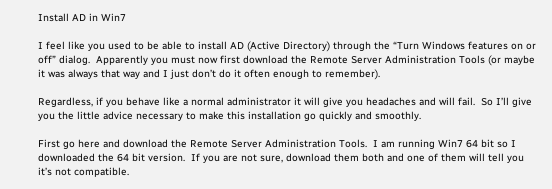Install AD in Win7

I feel like you used to be able to install AD (Active Directory) through the “Turn Windows features on or off” dialog.  Apparently you must now first download the Remote Server Administration Tools (or maybe it was always that way and I just don’t do it often enough to remember).

Regardless, if you behave like a normal administrator it will give you headaches and will fail.  So I’ll give you the little advice necessary to make this installation go quickly and smoothly.

First go here and download the Remote Server Administration Tools.  I am running Win7 64 bit so I downloaded the 64 bit version.  If you are not sure, download them both and one of them will tell you it’s not compatible.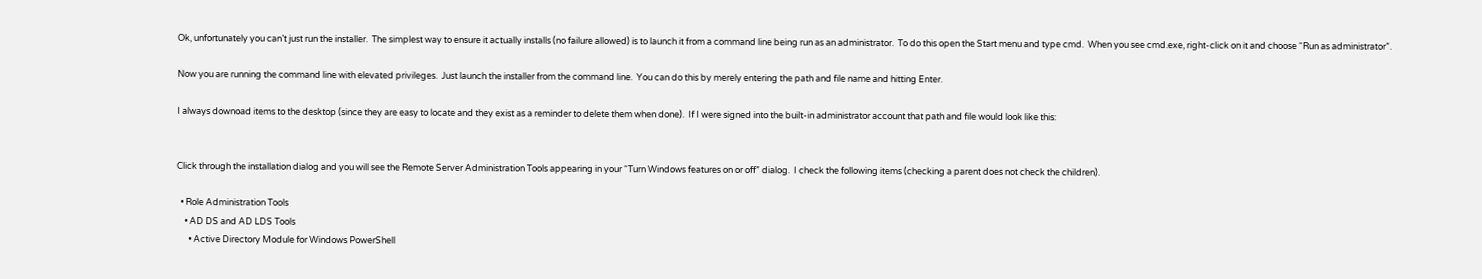Ok, unfortunately you can’t just run the installer.  The simplest way to ensure it actually installs (no failure allowed) is to launch it from a command line being run as an administrator.  To do this open the Start menu and type cmd.  When you see cmd.exe, right-click on it and choose “Run as administrator”.

Now you are running the command line with elevated privileges.  Just launch the installer from the command line.  You can do this by merely entering the path and file name and hitting Enter.

I always downoad items to the desktop (since they are easy to locate and they exist as a reminder to delete them when done).  If I were signed into the built-in administrator account that path and file would look like this:


Click through the installation dialog and you will see the Remote Server Administration Tools appearing in your “Turn Windows features on or off” dialog.  I check the following items (checking a parent does not check the children).

  • Role Administration Tools
    • AD DS and AD LDS Tools
      • Active Directory Module for Windows PowerShell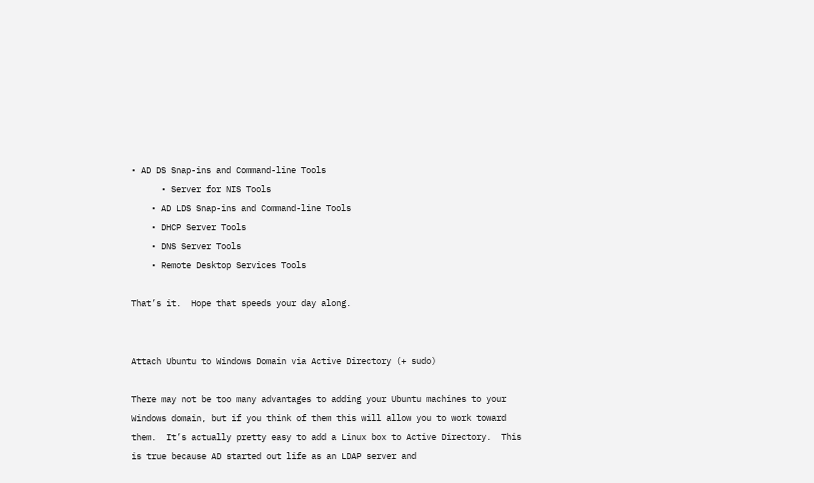• AD DS Snap-ins and Command-line Tools
      • Server for NIS Tools
    • AD LDS Snap-ins and Command-line Tools
    • DHCP Server Tools
    • DNS Server Tools
    • Remote Desktop Services Tools

That’s it.  Hope that speeds your day along.


Attach Ubuntu to Windows Domain via Active Directory (+ sudo)

There may not be too many advantages to adding your Ubuntu machines to your Windows domain, but if you think of them this will allow you to work toward them.  It’s actually pretty easy to add a Linux box to Active Directory.  This is true because AD started out life as an LDAP server and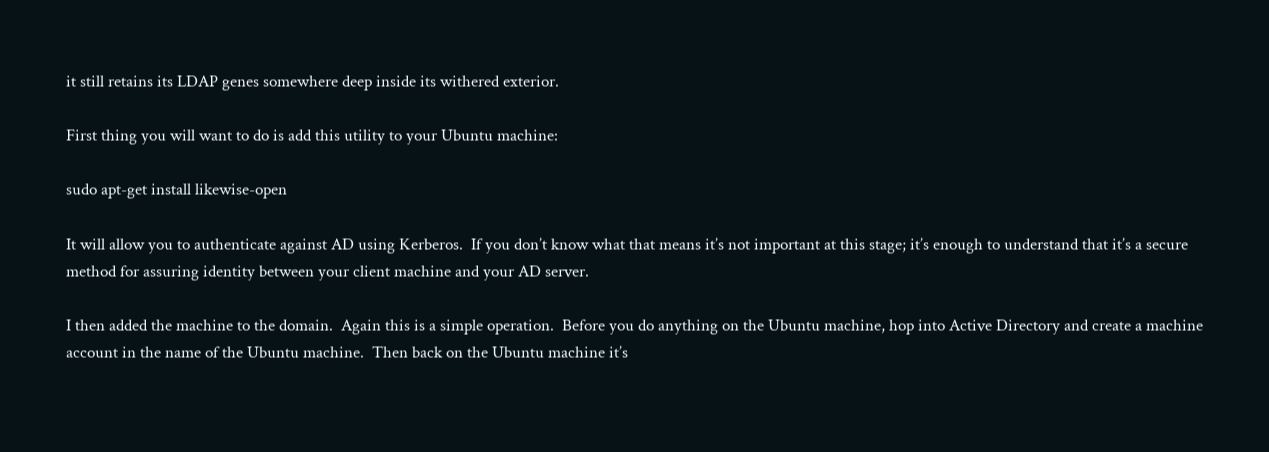it still retains its LDAP genes somewhere deep inside its withered exterior.

First thing you will want to do is add this utility to your Ubuntu machine:

sudo apt-get install likewise-open

It will allow you to authenticate against AD using Kerberos.  If you don’t know what that means it’s not important at this stage; it’s enough to understand that it’s a secure method for assuring identity between your client machine and your AD server.

I then added the machine to the domain.  Again this is a simple operation.  Before you do anything on the Ubuntu machine, hop into Active Directory and create a machine account in the name of the Ubuntu machine.  Then back on the Ubuntu machine it’s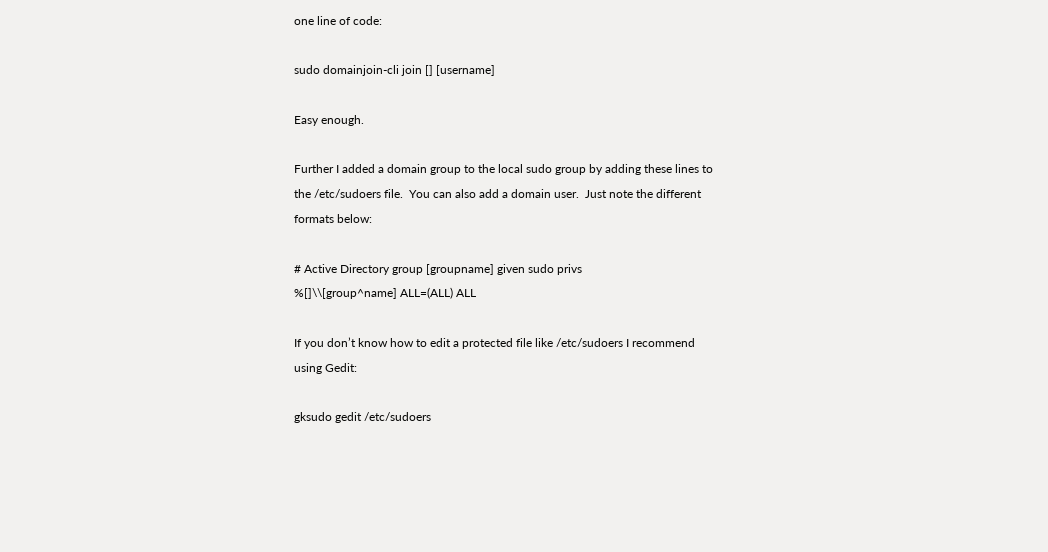one line of code:

sudo domainjoin-cli join [] [username]

Easy enough.

Further I added a domain group to the local sudo group by adding these lines to the /etc/sudoers file.  You can also add a domain user.  Just note the different formats below:

# Active Directory group [groupname] given sudo privs
%[]\\[group^name] ALL=(ALL) ALL

If you don’t know how to edit a protected file like /etc/sudoers I recommend using Gedit:

gksudo gedit /etc/sudoers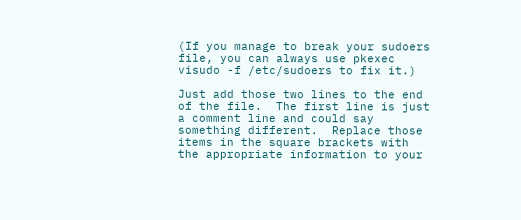(If you manage to break your sudoers file, you can always use pkexec visudo -f /etc/sudoers to fix it.)

Just add those two lines to the end of the file.  The first line is just a comment line and could say something different.  Replace those items in the square brackets with the appropriate information to your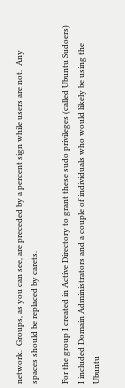network.  Groups, as you can see, are preceded by a percent sign while users are not.  Any spaces should be replaced by carets.

For the group I created in Active Directory to grant these sudo privileges (called Ubuntu Sudoers) I included Domain Administrators and a couple of individuals who would likely be using the Ubuntu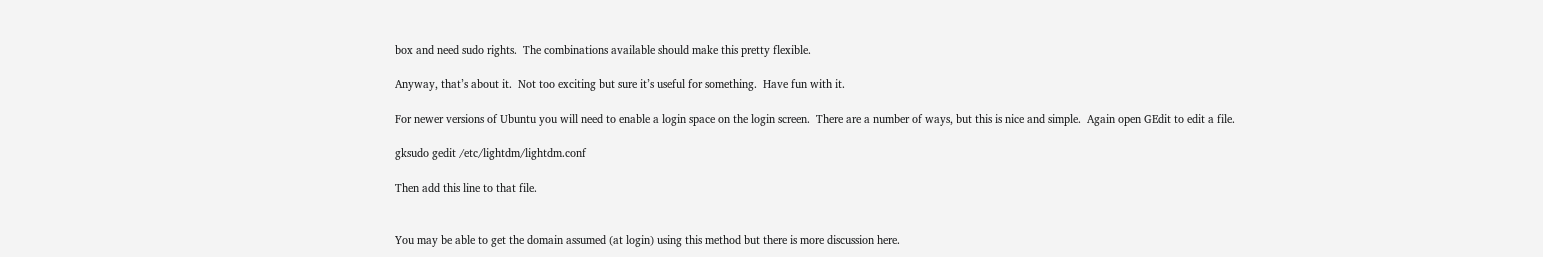box and need sudo rights.  The combinations available should make this pretty flexible.

Anyway, that’s about it.  Not too exciting but sure it’s useful for something.  Have fun with it.

For newer versions of Ubuntu you will need to enable a login space on the login screen.  There are a number of ways, but this is nice and simple.  Again open GEdit to edit a file.

gksudo gedit /etc/lightdm/lightdm.conf

Then add this line to that file.


You may be able to get the domain assumed (at login) using this method but there is more discussion here.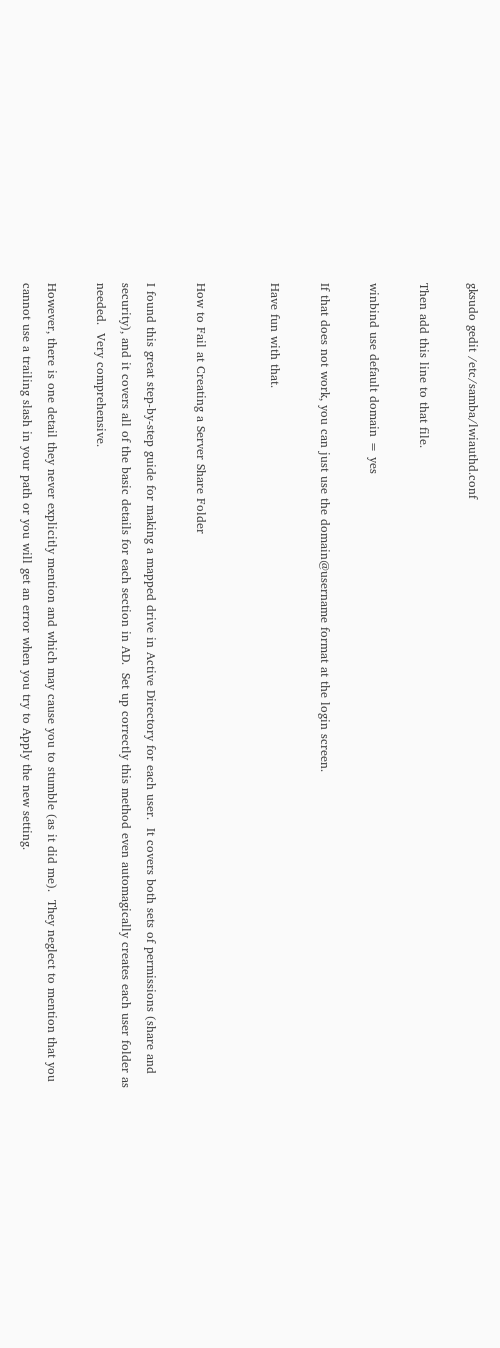gksudo gedit /etc/samba/lwiauthd.conf

Then add this line to that file.

winbind use default domain = yes

If that does not work, you can just use the domain@username format at the login screen.

Have fun with that.


How to Fail at Creating a Server Share Folder

I found this great step-by-step guide for making a mapped drive in Active Directory for each user.  It covers both sets of permissions (share and security), and it covers all of the basic details for each section in AD.  Set up correctly this method even automagically creates each user folder as needed.  Very comprehensive.

However, there is one detail they never explicitly mention and which may cause you to stumble (as it did me).  They neglect to mention that you cannot use a trailing slash in your path or you will get an error when you try to Apply the new setting.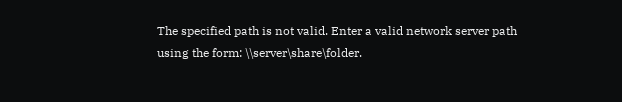The specified path is not valid. Enter a valid network server path using the form: \\server\share\folder.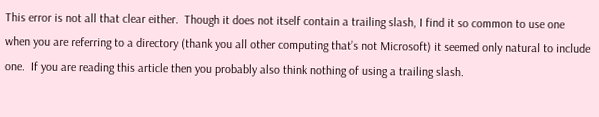This error is not all that clear either.  Though it does not itself contain a trailing slash, I find it so common to use one when you are referring to a directory (thank you all other computing that’s not Microsoft) it seemed only natural to include one.  If you are reading this article then you probably also think nothing of using a trailing slash.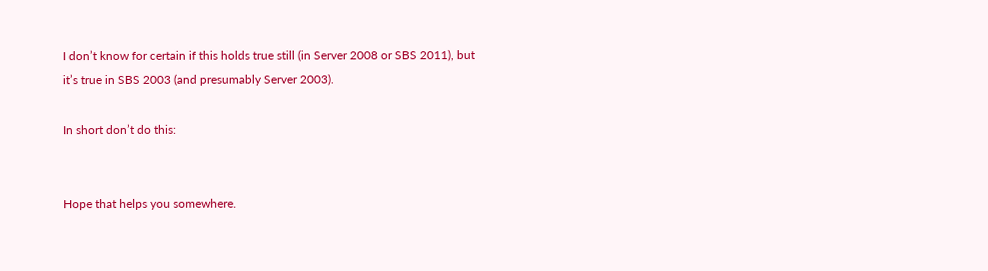I don’t know for certain if this holds true still (in Server 2008 or SBS 2011), but it’s true in SBS 2003 (and presumably Server 2003).

In short don’t do this:


Hope that helps you somewhere.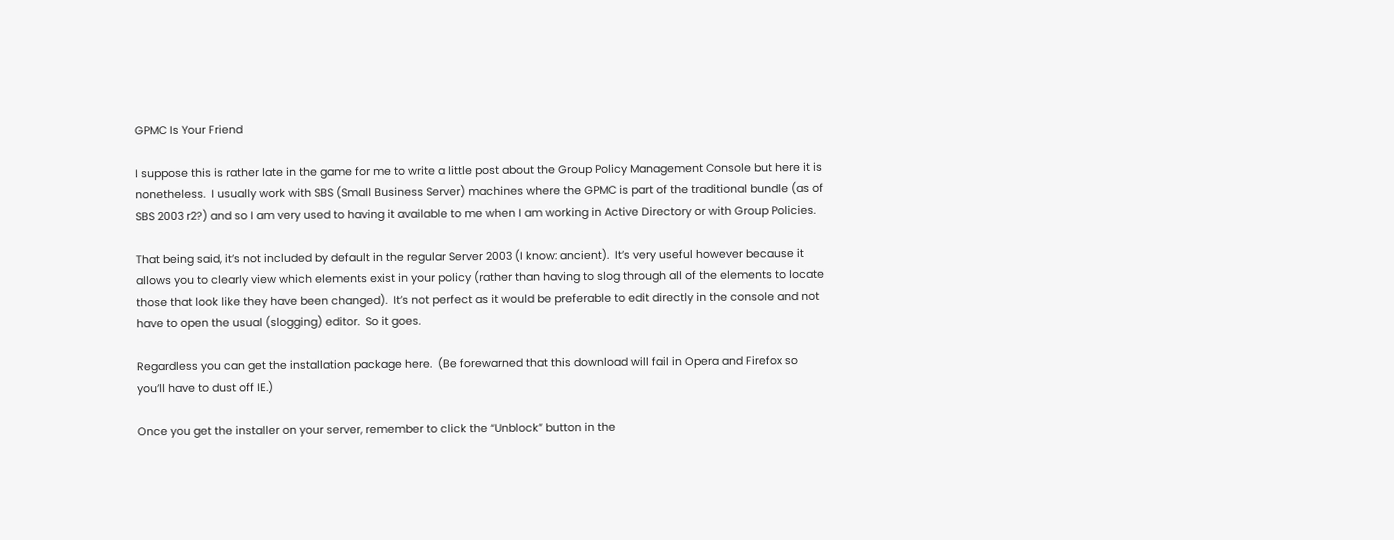GPMC Is Your Friend

I suppose this is rather late in the game for me to write a little post about the Group Policy Management Console but here it is nonetheless.  I usually work with SBS (Small Business Server) machines where the GPMC is part of the traditional bundle (as of SBS 2003 r2?) and so I am very used to having it available to me when I am working in Active Directory or with Group Policies.

That being said, it’s not included by default in the regular Server 2003 (I know: ancient).  It’s very useful however because it allows you to clearly view which elements exist in your policy (rather than having to slog through all of the elements to locate those that look like they have been changed).  It’s not perfect as it would be preferable to edit directly in the console and not have to open the usual (slogging) editor.  So it goes.

Regardless you can get the installation package here.  (Be forewarned that this download will fail in Opera and Firefox so you’ll have to dust off IE.)

Once you get the installer on your server, remember to click the “Unblock” button in the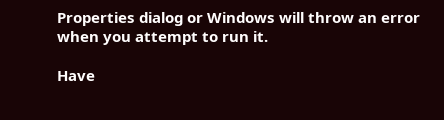Properties dialog or Windows will throw an error when you attempt to run it.

Have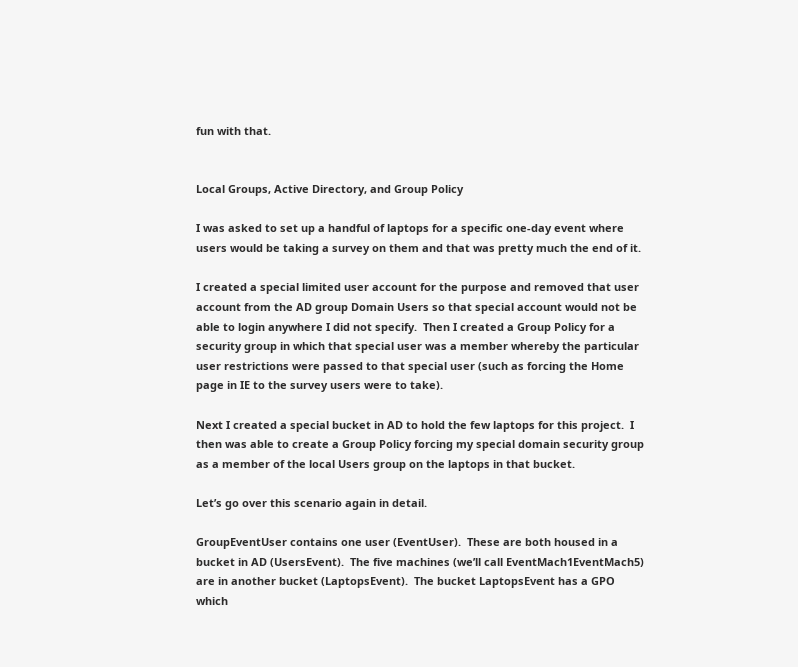fun with that.


Local Groups, Active Directory, and Group Policy

I was asked to set up a handful of laptops for a specific one-day event where users would be taking a survey on them and that was pretty much the end of it.

I created a special limited user account for the purpose and removed that user account from the AD group Domain Users so that special account would not be able to login anywhere I did not specify.  Then I created a Group Policy for a security group in which that special user was a member whereby the particular user restrictions were passed to that special user (such as forcing the Home page in IE to the survey users were to take).

Next I created a special bucket in AD to hold the few laptops for this project.  I then was able to create a Group Policy forcing my special domain security group as a member of the local Users group on the laptops in that bucket.

Let’s go over this scenario again in detail.

GroupEventUser contains one user (EventUser).  These are both housed in a bucket in AD (UsersEvent).  The five machines (we’ll call EventMach1EventMach5) are in another bucket (LaptopsEvent).  The bucket LaptopsEvent has a GPO which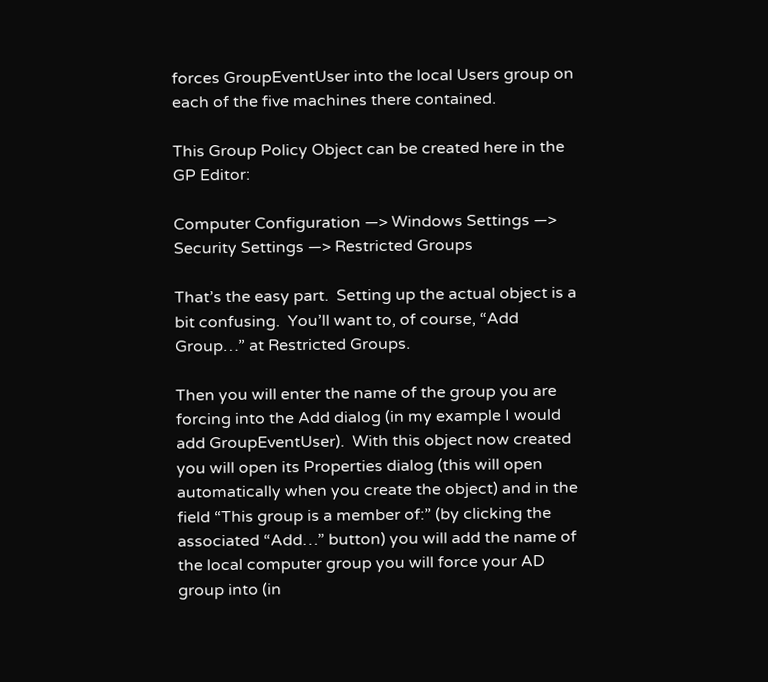forces GroupEventUser into the local Users group on each of the five machines there contained.

This Group Policy Object can be created here in the GP Editor:

Computer Configuration —> Windows Settings —> Security Settings —> Restricted Groups

That’s the easy part.  Setting up the actual object is a bit confusing.  You’ll want to, of course, “Add Group…” at Restricted Groups.

Then you will enter the name of the group you are forcing into the Add dialog (in my example I would add GroupEventUser).  With this object now created you will open its Properties dialog (this will open automatically when you create the object) and in the field “This group is a member of:” (by clicking the associated “Add…” button) you will add the name of the local computer group you will force your AD group into (in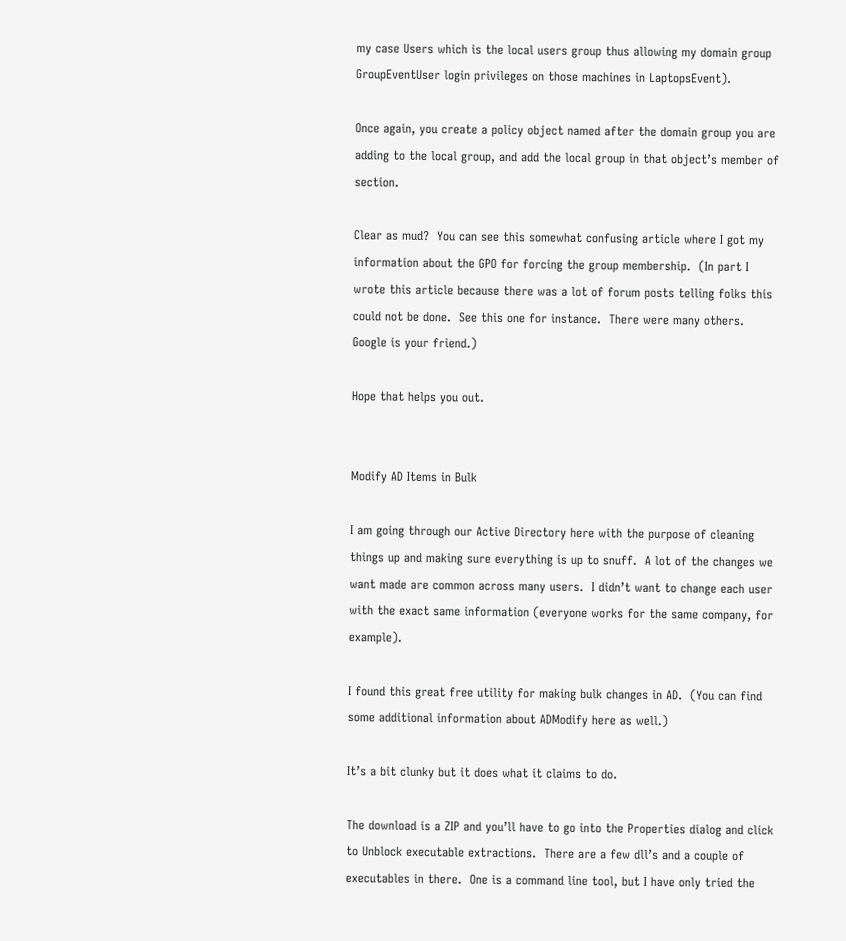my case Users which is the local users group thus allowing my domain group GroupEventUser login privileges on those machines in LaptopsEvent).

Once again, you create a policy object named after the domain group you are adding to the local group, and add the local group in that object’s member of section.

Clear as mud?  You can see this somewhat confusing article where I got my information about the GPO for forcing the group membership.  (In part I wrote this article because there was a lot of forum posts telling folks this could not be done.  See this one for instance.  There were many others.  Google is your friend.)

Hope that helps you out.


Modify AD Items in Bulk

I am going through our Active Directory here with the purpose of cleaning things up and making sure everything is up to snuff.  A lot of the changes we want made are common across many users.  I didn’t want to change each user with the exact same information (everyone works for the same company, for example).

I found this great free utility for making bulk changes in AD.  (You can find some additional information about ADModify here as well.)

It’s a bit clunky but it does what it claims to do.

The download is a ZIP and you’ll have to go into the Properties dialog and click to Unblock executable extractions.  There are a few dll’s and a couple of executables in there.  One is a command line tool, but I have only tried the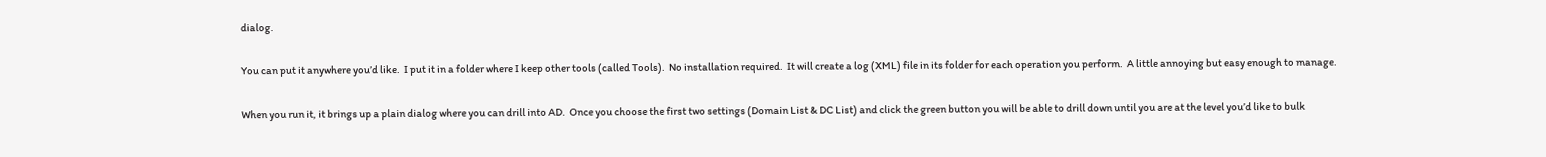dialog.

You can put it anywhere you’d like.  I put it in a folder where I keep other tools (called Tools).  No installation required.  It will create a log (XML) file in its folder for each operation you perform.  A little annoying but easy enough to manage.

When you run it, it brings up a plain dialog where you can drill into AD.  Once you choose the first two settings (Domain List & DC List) and click the green button you will be able to drill down until you are at the level you’d like to bulk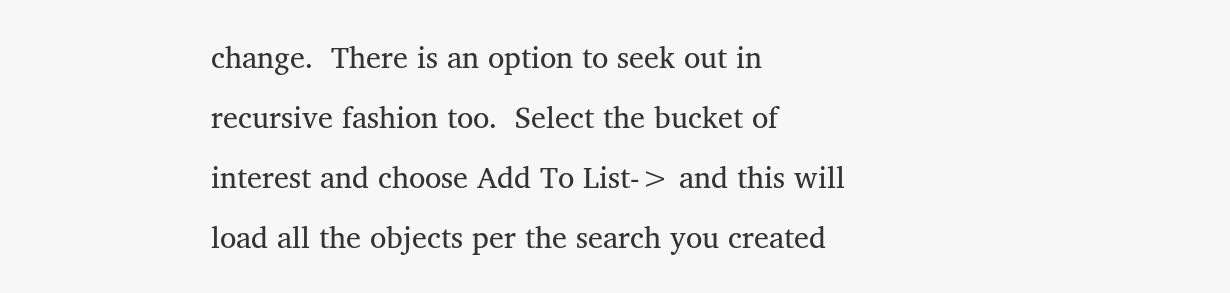change.  There is an option to seek out in recursive fashion too.  Select the bucket of interest and choose Add To List-> and this will load all the objects per the search you created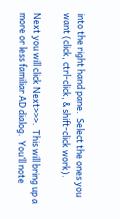into the right hand pane.  Select the ones you want (click, ctrl-click, & shift-click work).

Next you will click Next>>>.  This will bring up a more or less familiar AD dialog.  You’ll note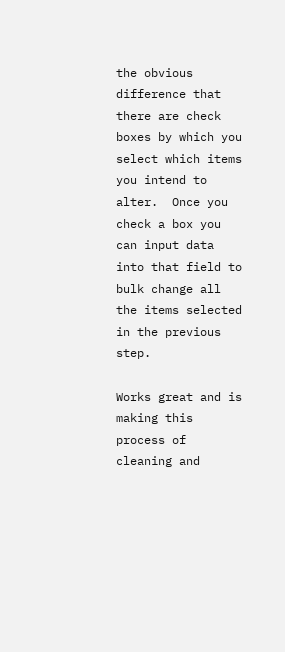the obvious difference that there are check boxes by which you select which items you intend to alter.  Once you check a box you can input data into that field to bulk change all the items selected in the previous step.

Works great and is making this process of cleaning and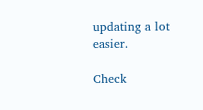updating a lot easier.

Check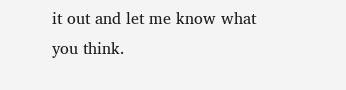it out and let me know what you think.